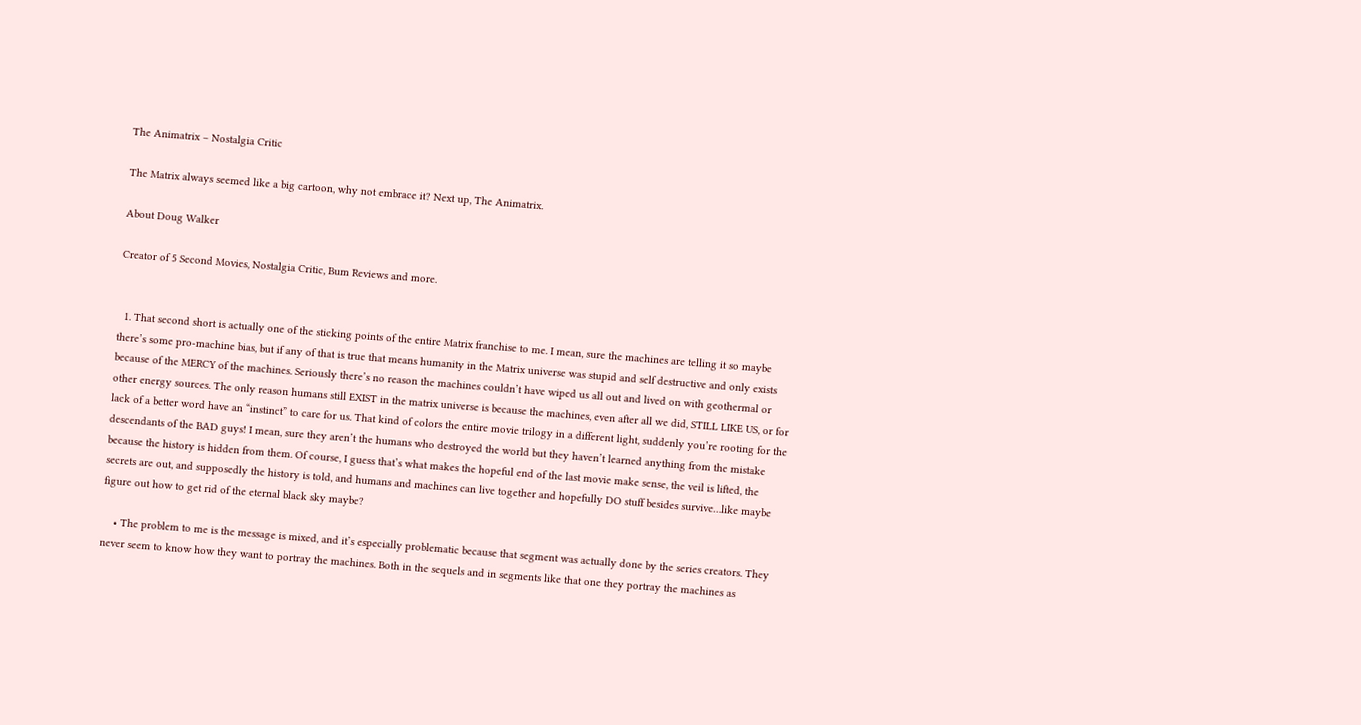The Animatrix – Nostalgia Critic

The Matrix always seemed like a big cartoon, why not embrace it? Next up, The Animatrix.

About Doug Walker

Creator of 5 Second Movies, Nostalgia Critic, Bum Reviews and more.


  1. That second short is actually one of the sticking points of the entire Matrix franchise to me. I mean, sure the machines are telling it so maybe there’s some pro-machine bias, but if any of that is true that means humanity in the Matrix universe was stupid and self destructive and only exists because of the MERCY of the machines. Seriously there’s no reason the machines couldn’t have wiped us all out and lived on with geothermal or other energy sources. The only reason humans still EXIST in the matrix universe is because the machines, even after all we did, STILL LIKE US, or for lack of a better word have an “instinct” to care for us. That kind of colors the entire movie trilogy in a different light, suddenly you’re rooting for the descendants of the BAD guys! I mean, sure they aren’t the humans who destroyed the world but they haven’t learned anything from the mistake because the history is hidden from them. Of course, I guess that’s what makes the hopeful end of the last movie make sense, the veil is lifted, the secrets are out, and supposedly the history is told, and humans and machines can live together and hopefully DO stuff besides survive…like maybe figure out how to get rid of the eternal black sky maybe?

    • The problem to me is the message is mixed, and it’s especially problematic because that segment was actually done by the series creators. They never seem to know how they want to portray the machines. Both in the sequels and in segments like that one they portray the machines as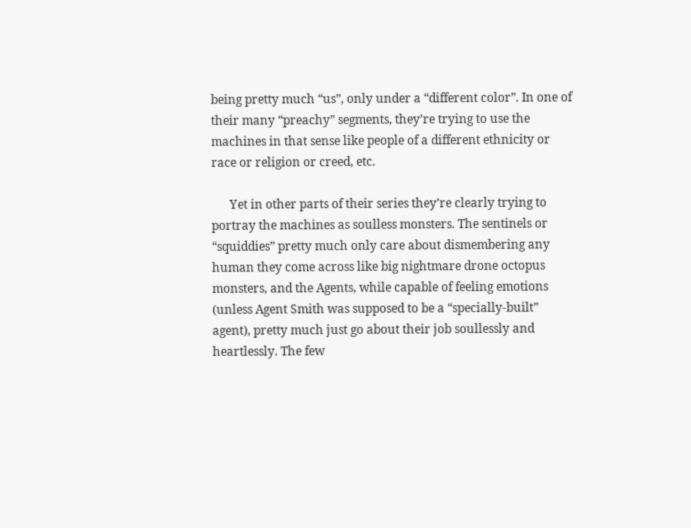being pretty much “us”, only under a “different color”. In one of their many “preachy” segments, they’re trying to use the machines in that sense like people of a different ethnicity or race or religion or creed, etc.

      Yet in other parts of their series they’re clearly trying to portray the machines as soulless monsters. The sentinels or “squiddies” pretty much only care about dismembering any human they come across like big nightmare drone octopus monsters, and the Agents, while capable of feeling emotions (unless Agent Smith was supposed to be a “specially-built” agent), pretty much just go about their job soullessly and heartlessly. The few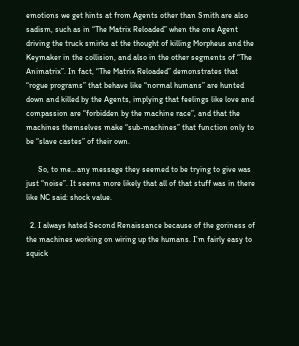emotions we get hints at from Agents other than Smith are also sadism, such as in “The Matrix Reloaded” when the one Agent driving the truck smirks at the thought of killing Morpheus and the Keymaker in the collision, and also in the other segments of “The Animatrix”. In fact, “The Matrix Reloaded” demonstrates that “rogue programs” that behave like “normal humans” are hunted down and killed by the Agents, implying that feelings like love and compassion are “forbidden by the machine race”, and that the machines themselves make “sub-machines” that function only to be “slave castes” of their own.

      So, to me…any message they seemed to be trying to give was just “noise”. It seems more likely that all of that stuff was in there like NC said: shock value.

  2. I always hated Second Renaissance because of the goriness of the machines working on wiring up the humans. I’m fairly easy to squick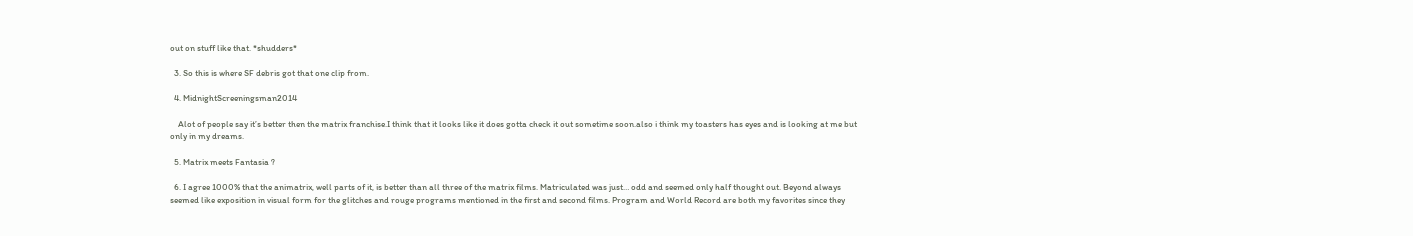out on stuff like that. *shudders*

  3. So this is where SF debris got that one clip from.

  4. MidnightScreeningsman2014

    Alot of people say it’s better then the matrix franchise.I think that it looks like it does gotta check it out sometime soon.also i think my toasters has eyes and is looking at me but only in my dreams.

  5. Matrix meets Fantasia ?

  6. I agree 1000% that the animatrix, well parts of it, is better than all three of the matrix films. Matriculated was just… odd and seemed only half thought out. Beyond always seemed like exposition in visual form for the glitches and rouge programs mentioned in the first and second films. Program and World Record are both my favorites since they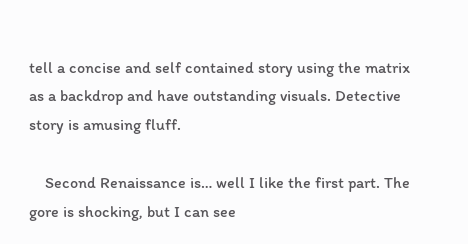tell a concise and self contained story using the matrix as a backdrop and have outstanding visuals. Detective story is amusing fluff.

    Second Renaissance is… well I like the first part. The gore is shocking, but I can see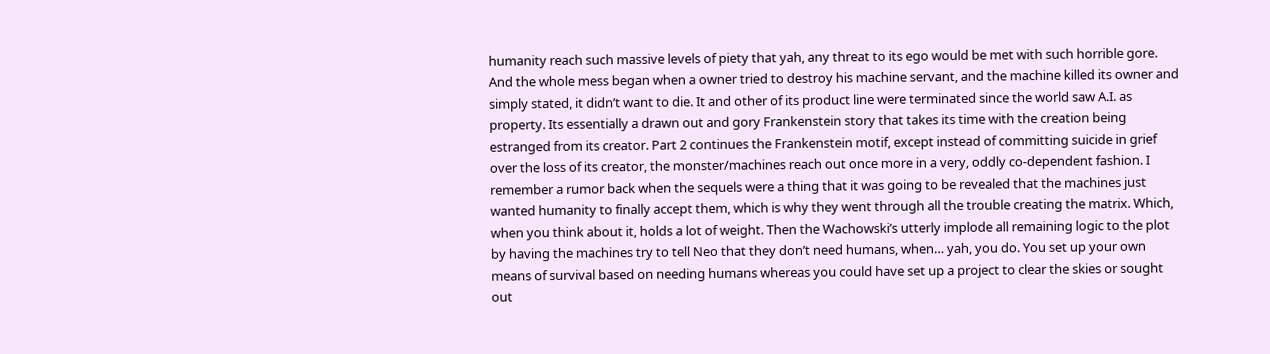humanity reach such massive levels of piety that yah, any threat to its ego would be met with such horrible gore. And the whole mess began when a owner tried to destroy his machine servant, and the machine killed its owner and simply stated, it didn’t want to die. It and other of its product line were terminated since the world saw A.I. as property. Its essentially a drawn out and gory Frankenstein story that takes its time with the creation being estranged from its creator. Part 2 continues the Frankenstein motif, except instead of committing suicide in grief over the loss of its creator, the monster/machines reach out once more in a very, oddly co-dependent fashion. I remember a rumor back when the sequels were a thing that it was going to be revealed that the machines just wanted humanity to finally accept them, which is why they went through all the trouble creating the matrix. Which, when you think about it, holds a lot of weight. Then the Wachowski’s utterly implode all remaining logic to the plot by having the machines try to tell Neo that they don’t need humans, when… yah, you do. You set up your own means of survival based on needing humans whereas you could have set up a project to clear the skies or sought out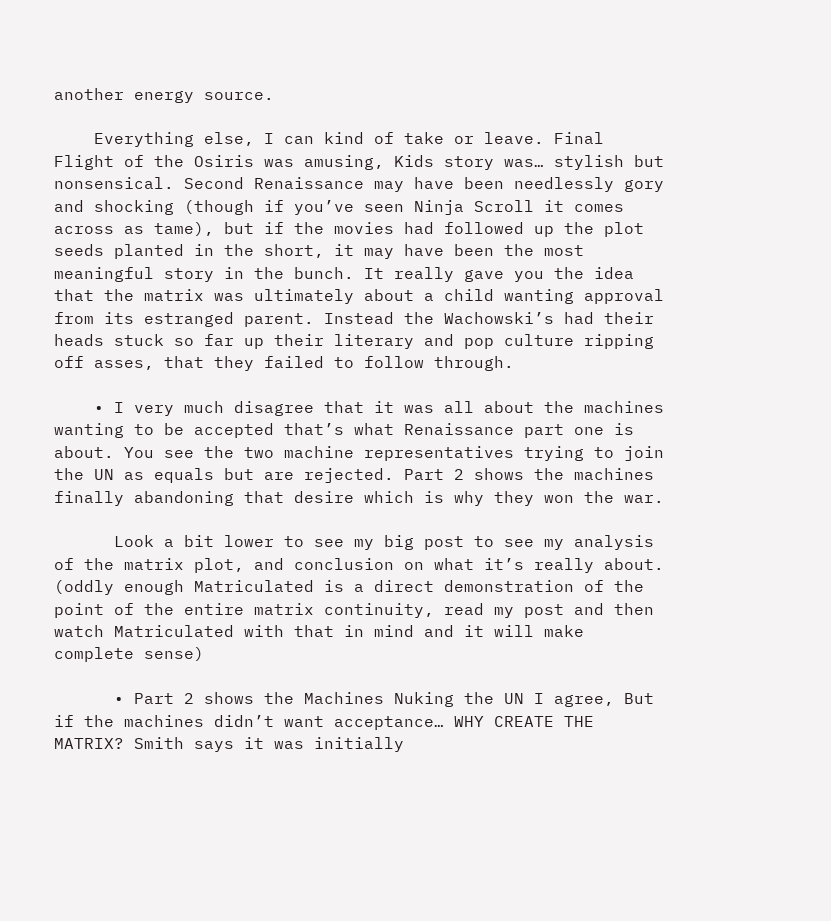another energy source.

    Everything else, I can kind of take or leave. Final Flight of the Osiris was amusing, Kids story was… stylish but nonsensical. Second Renaissance may have been needlessly gory and shocking (though if you’ve seen Ninja Scroll it comes across as tame), but if the movies had followed up the plot seeds planted in the short, it may have been the most meaningful story in the bunch. It really gave you the idea that the matrix was ultimately about a child wanting approval from its estranged parent. Instead the Wachowski’s had their heads stuck so far up their literary and pop culture ripping off asses, that they failed to follow through.

    • I very much disagree that it was all about the machines wanting to be accepted that’s what Renaissance part one is about. You see the two machine representatives trying to join the UN as equals but are rejected. Part 2 shows the machines finally abandoning that desire which is why they won the war.

      Look a bit lower to see my big post to see my analysis of the matrix plot, and conclusion on what it’s really about. (oddly enough Matriculated is a direct demonstration of the point of the entire matrix continuity, read my post and then watch Matriculated with that in mind and it will make complete sense)

      • Part 2 shows the Machines Nuking the UN I agree, But if the machines didn’t want acceptance… WHY CREATE THE MATRIX? Smith says it was initially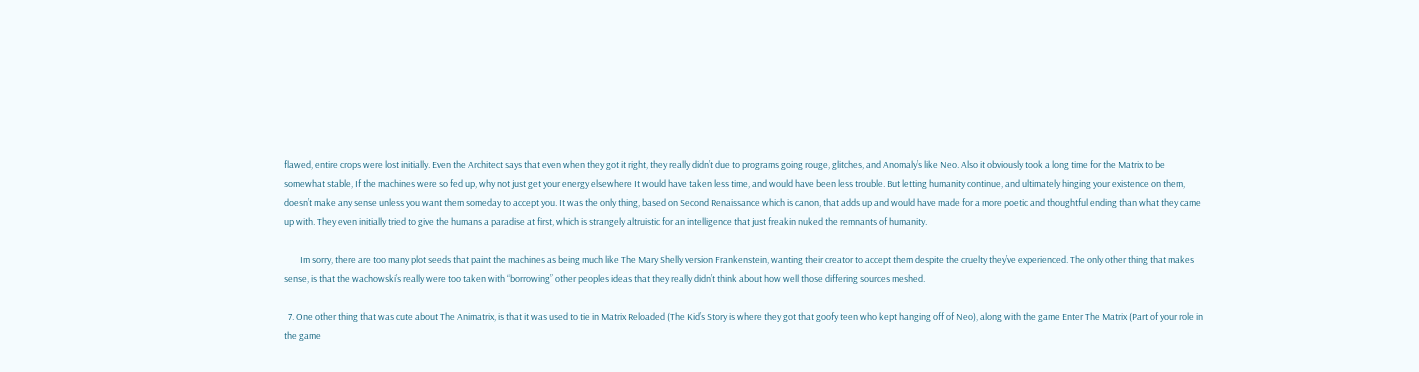flawed, entire crops were lost initially. Even the Architect says that even when they got it right, they really didn’t due to programs going rouge, glitches, and Anomaly’s like Neo. Also it obviously took a long time for the Matrix to be somewhat stable, If the machines were so fed up, why not just get your energy elsewhere It would have taken less time, and would have been less trouble. But letting humanity continue, and ultimately hinging your existence on them, doesn’t make any sense unless you want them someday to accept you. It was the only thing, based on Second Renaissance which is canon, that adds up and would have made for a more poetic and thoughtful ending than what they came up with. They even initially tried to give the humans a paradise at first, which is strangely altruistic for an intelligence that just freakin nuked the remnants of humanity.

        Im sorry, there are too many plot seeds that paint the machines as being much like The Mary Shelly version Frankenstein, wanting their creator to accept them despite the cruelty they’ve experienced. The only other thing that makes sense, is that the wachowski’s really were too taken with “borrowing” other peoples ideas that they really didn’t think about how well those differing sources meshed.

  7. One other thing that was cute about The Animatrix, is that it was used to tie in Matrix Reloaded (The Kid’s Story is where they got that goofy teen who kept hanging off of Neo), along with the game Enter The Matrix (Part of your role in the game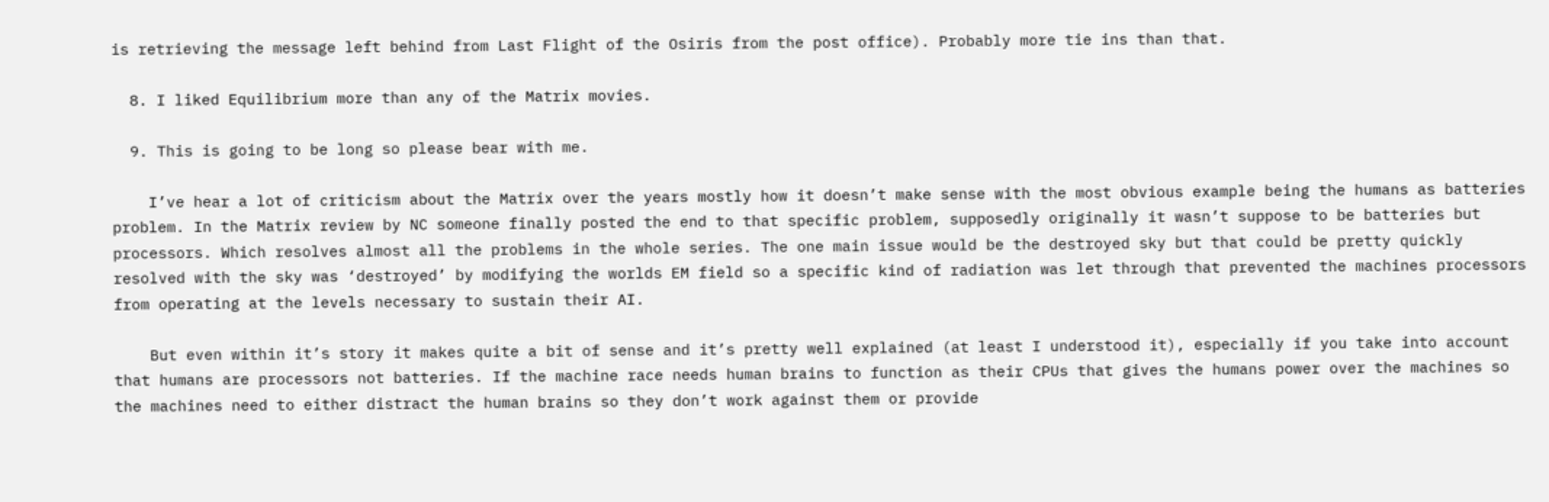is retrieving the message left behind from Last Flight of the Osiris from the post office). Probably more tie ins than that.

  8. I liked Equilibrium more than any of the Matrix movies.

  9. This is going to be long so please bear with me.

    I’ve hear a lot of criticism about the Matrix over the years mostly how it doesn’t make sense with the most obvious example being the humans as batteries problem. In the Matrix review by NC someone finally posted the end to that specific problem, supposedly originally it wasn’t suppose to be batteries but processors. Which resolves almost all the problems in the whole series. The one main issue would be the destroyed sky but that could be pretty quickly resolved with the sky was ‘destroyed’ by modifying the worlds EM field so a specific kind of radiation was let through that prevented the machines processors from operating at the levels necessary to sustain their AI.

    But even within it’s story it makes quite a bit of sense and it’s pretty well explained (at least I understood it), especially if you take into account that humans are processors not batteries. If the machine race needs human brains to function as their CPUs that gives the humans power over the machines so the machines need to either distract the human brains so they don’t work against them or provide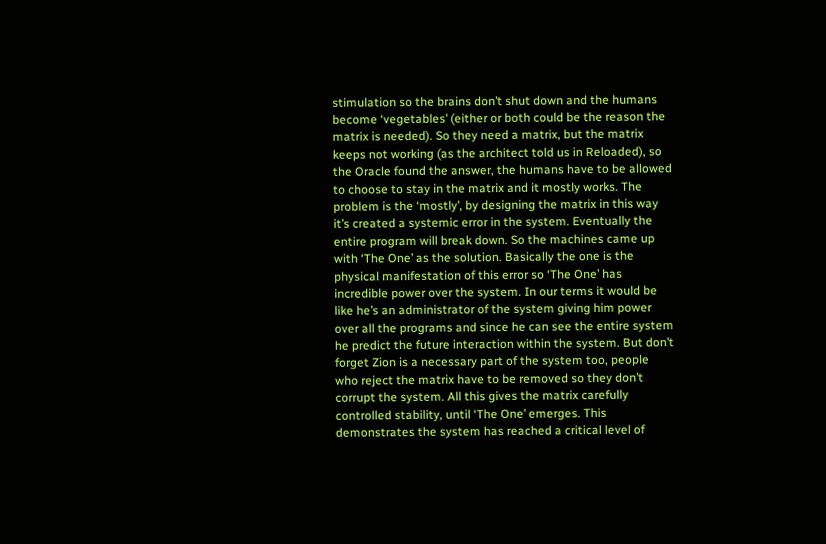stimulation so the brains don’t shut down and the humans become ‘vegetables’ (either or both could be the reason the matrix is needed). So they need a matrix, but the matrix keeps not working (as the architect told us in Reloaded), so the Oracle found the answer, the humans have to be allowed to choose to stay in the matrix and it mostly works. The problem is the ‘mostly’, by designing the matrix in this way it’s created a systemic error in the system. Eventually the entire program will break down. So the machines came up with ‘The One’ as the solution. Basically the one is the physical manifestation of this error so ‘The One’ has incredible power over the system. In our terms it would be like he’s an administrator of the system giving him power over all the programs and since he can see the entire system he predict the future interaction within the system. But don’t forget Zion is a necessary part of the system too, people who reject the matrix have to be removed so they don’t corrupt the system. All this gives the matrix carefully controlled stability, until ‘The One’ emerges. This demonstrates the system has reached a critical level of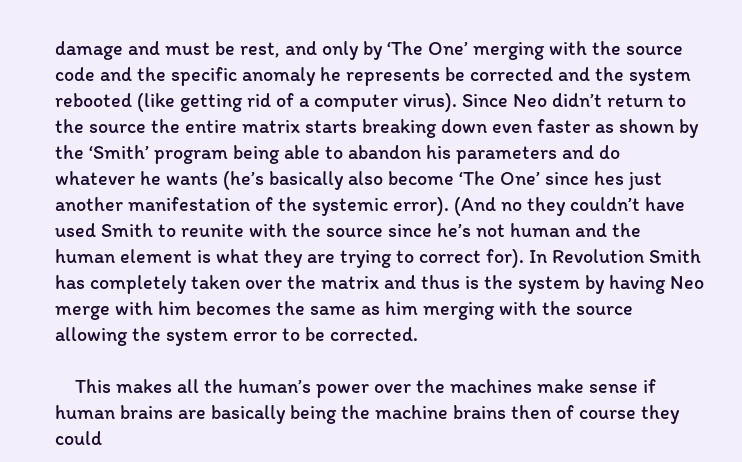damage and must be rest, and only by ‘The One’ merging with the source code and the specific anomaly he represents be corrected and the system rebooted (like getting rid of a computer virus). Since Neo didn’t return to the source the entire matrix starts breaking down even faster as shown by the ‘Smith’ program being able to abandon his parameters and do whatever he wants (he’s basically also become ‘The One’ since hes just another manifestation of the systemic error). (And no they couldn’t have used Smith to reunite with the source since he’s not human and the human element is what they are trying to correct for). In Revolution Smith has completely taken over the matrix and thus is the system by having Neo merge with him becomes the same as him merging with the source allowing the system error to be corrected.

    This makes all the human’s power over the machines make sense if human brains are basically being the machine brains then of course they could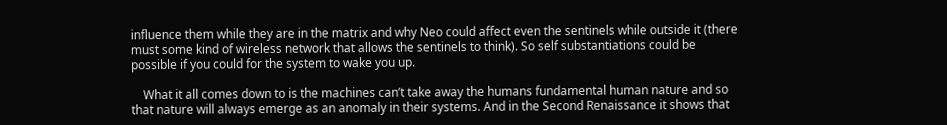influence them while they are in the matrix and why Neo could affect even the sentinels while outside it (there must some kind of wireless network that allows the sentinels to think). So self substantiations could be possible if you could for the system to wake you up.

    What it all comes down to is the machines can’t take away the humans fundamental human nature and so that nature will always emerge as an anomaly in their systems. And in the Second Renaissance it shows that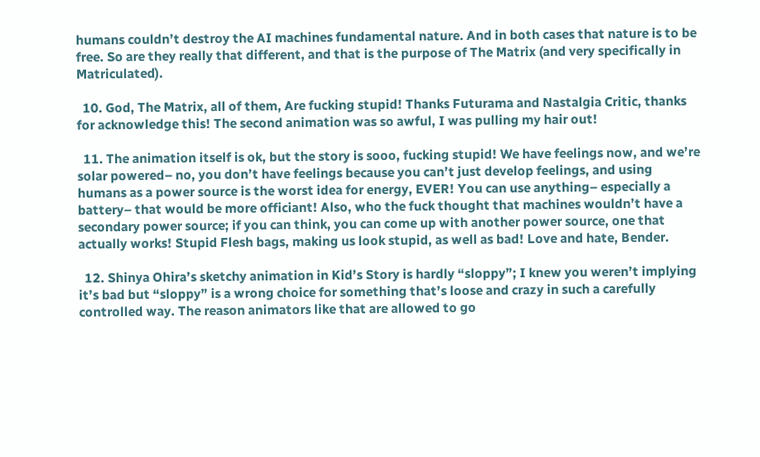humans couldn’t destroy the AI machines fundamental nature. And in both cases that nature is to be free. So are they really that different, and that is the purpose of The Matrix (and very specifically in Matriculated).

  10. God, The Matrix, all of them, Are fucking stupid! Thanks Futurama and Nastalgia Critic, thanks for acknowledge this! The second animation was so awful, I was pulling my hair out!

  11. The animation itself is ok, but the story is sooo, fucking stupid! We have feelings now, and we’re solar powered– no, you don’t have feelings because you can’t just develop feelings, and using humans as a power source is the worst idea for energy, EVER! You can use anything– especially a battery– that would be more officiant! Also, who the fuck thought that machines wouldn’t have a secondary power source; if you can think, you can come up with another power source, one that actually works! Stupid Flesh bags, making us look stupid, as well as bad! Love and hate, Bender.

  12. Shinya Ohira’s sketchy animation in Kid’s Story is hardly “sloppy”; I knew you weren’t implying it’s bad but “sloppy” is a wrong choice for something that’s loose and crazy in such a carefully controlled way. The reason animators like that are allowed to go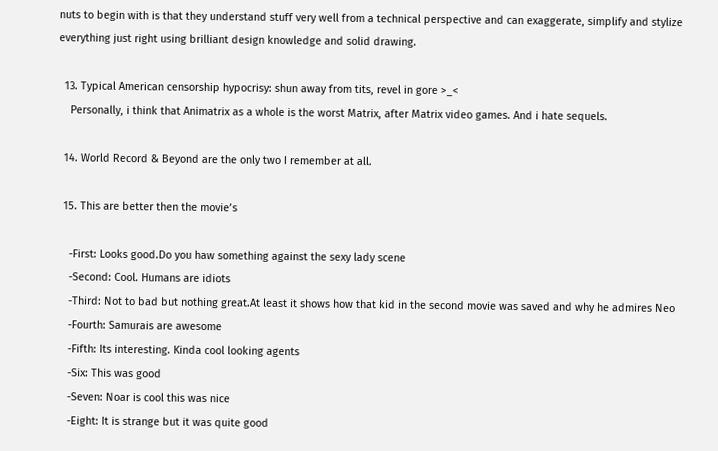nuts to begin with is that they understand stuff very well from a technical perspective and can exaggerate, simplify and stylize everything just right using brilliant design knowledge and solid drawing.

  13. Typical American censorship hypocrisy: shun away from tits, revel in gore >_<
    Personally, i think that Animatrix as a whole is the worst Matrix, after Matrix video games. And i hate sequels.

  14. World Record & Beyond are the only two I remember at all.

  15. This are better then the movie’s

    -First: Looks good.Do you haw something against the sexy lady scene
    -Second: Cool. Humans are idiots
    -Third: Not to bad but nothing great.At least it shows how that kid in the second movie was saved and why he admires Neo
    -Fourth: Samurais are awesome
    -Fifth: Its interesting. Kinda cool looking agents
    -Six: This was good
    -Seven: Noar is cool this was nice
    -Eight: It is strange but it was quite good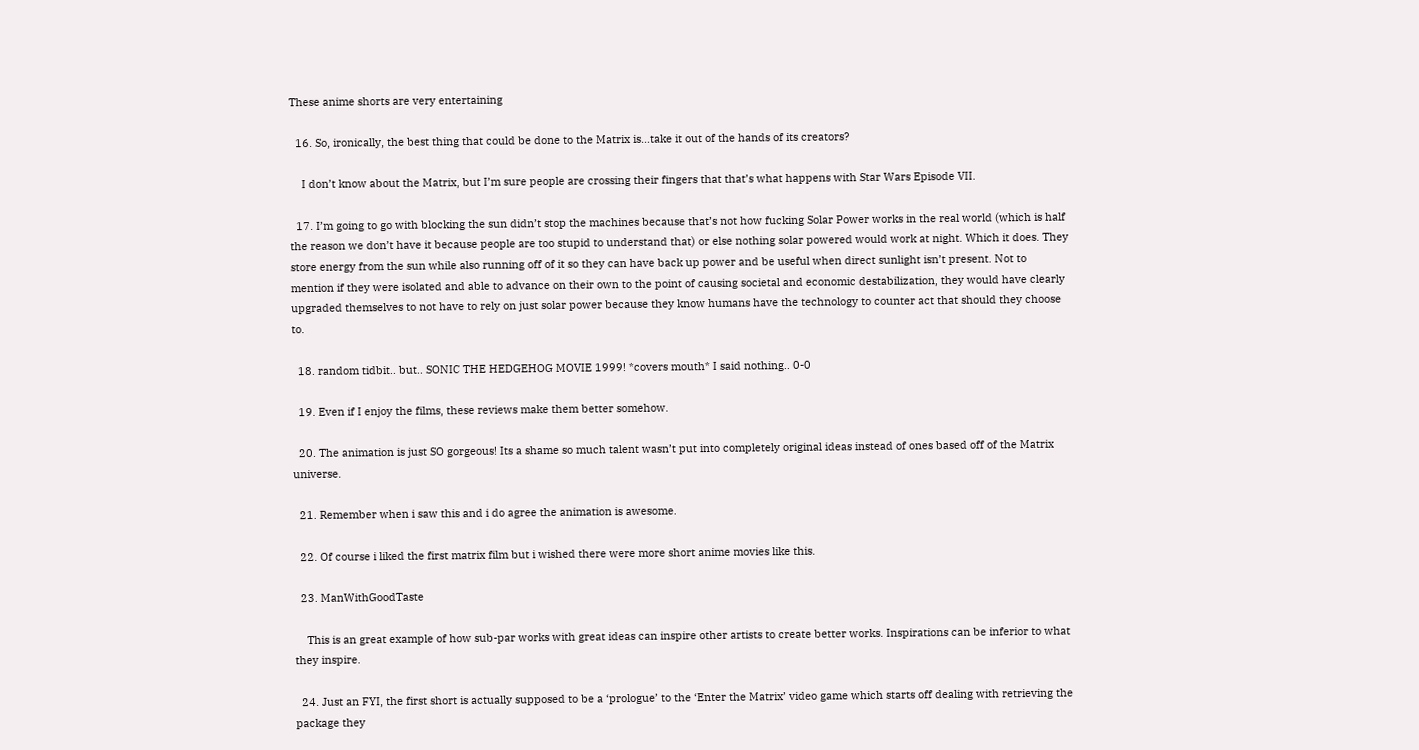These anime shorts are very entertaining

  16. So, ironically, the best thing that could be done to the Matrix is…take it out of the hands of its creators?

    I don’t know about the Matrix, but I’m sure people are crossing their fingers that that’s what happens with Star Wars Episode VII.

  17. I’m going to go with blocking the sun didn’t stop the machines because that’s not how fucking Solar Power works in the real world (which is half the reason we don’t have it because people are too stupid to understand that) or else nothing solar powered would work at night. Which it does. They store energy from the sun while also running off of it so they can have back up power and be useful when direct sunlight isn’t present. Not to mention if they were isolated and able to advance on their own to the point of causing societal and economic destabilization, they would have clearly upgraded themselves to not have to rely on just solar power because they know humans have the technology to counter act that should they choose to.

  18. random tidbit.. but.. SONIC THE HEDGEHOG MOVIE 1999! *covers mouth* I said nothing.. 0-0

  19. Even if I enjoy the films, these reviews make them better somehow.

  20. The animation is just SO gorgeous! Its a shame so much talent wasn’t put into completely original ideas instead of ones based off of the Matrix universe.

  21. Remember when i saw this and i do agree the animation is awesome.

  22. Of course i liked the first matrix film but i wished there were more short anime movies like this.

  23. ManWithGoodTaste

    This is an great example of how sub-par works with great ideas can inspire other artists to create better works. Inspirations can be inferior to what they inspire.

  24. Just an FYI, the first short is actually supposed to be a ‘prologue’ to the ‘Enter the Matrix’ video game which starts off dealing with retrieving the package they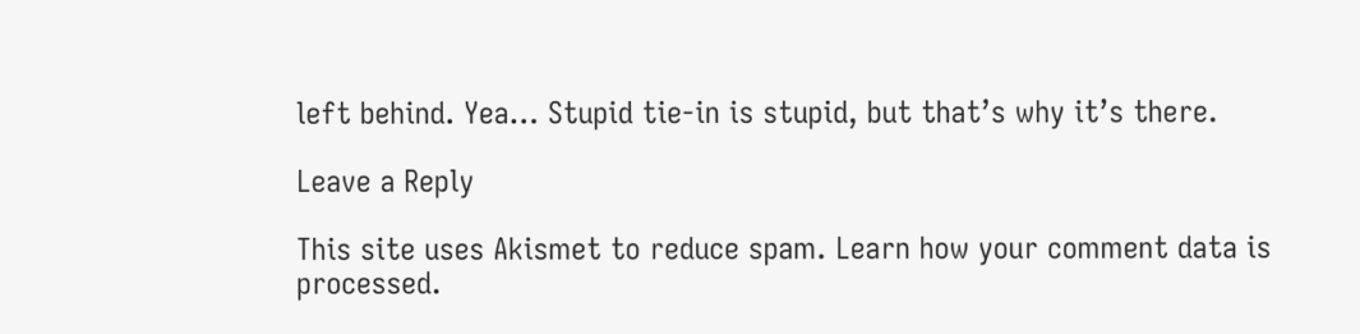left behind. Yea… Stupid tie-in is stupid, but that’s why it’s there.

Leave a Reply

This site uses Akismet to reduce spam. Learn how your comment data is processed.